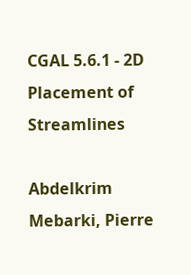CGAL 5.6.1 - 2D Placement of Streamlines

Abdelkrim Mebarki, Pierre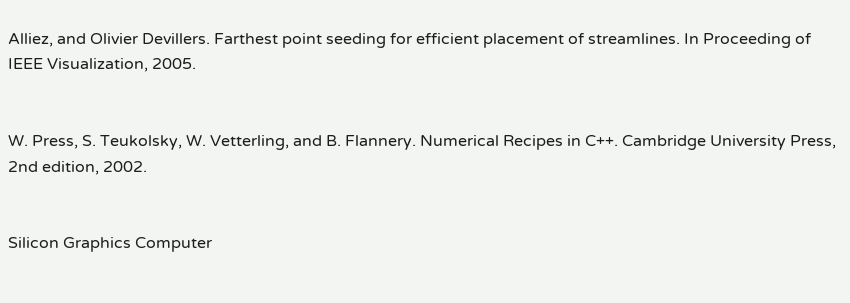Alliez, and Olivier Devillers. Farthest point seeding for efficient placement of streamlines. In Proceeding of IEEE Visualization, 2005.


W. Press, S. Teukolsky, W. Vetterling, and B. Flannery. Numerical Recipes in C++. Cambridge University Press, 2nd edition, 2002.


Silicon Graphics Computer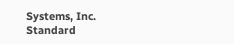Systems, Inc. Standard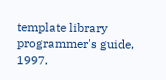template library programmer's guide, 1997.